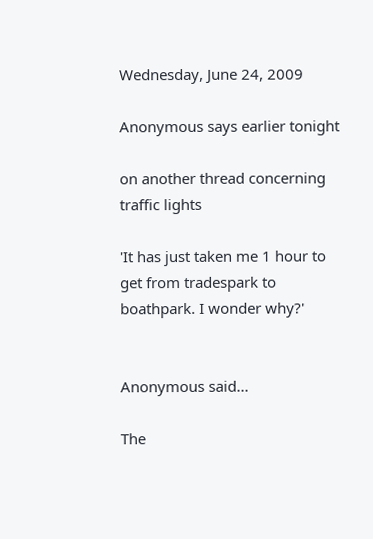Wednesday, June 24, 2009

Anonymous says earlier tonight

on another thread concerning traffic lights

'It has just taken me 1 hour to get from tradespark to boathpark. I wonder why?'


Anonymous said...

The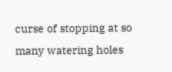curse of stopping at so many watering holes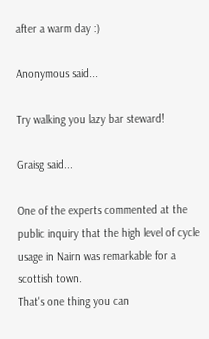after a warm day :)

Anonymous said...

Try walking you lazy bar steward!

Graisg said...

One of the experts commented at the public inquiry that the high level of cycle usage in Nairn was remarkable for a scottish town.
That's one thing you can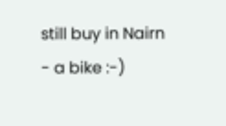still buy in Nairn - a bike :-)